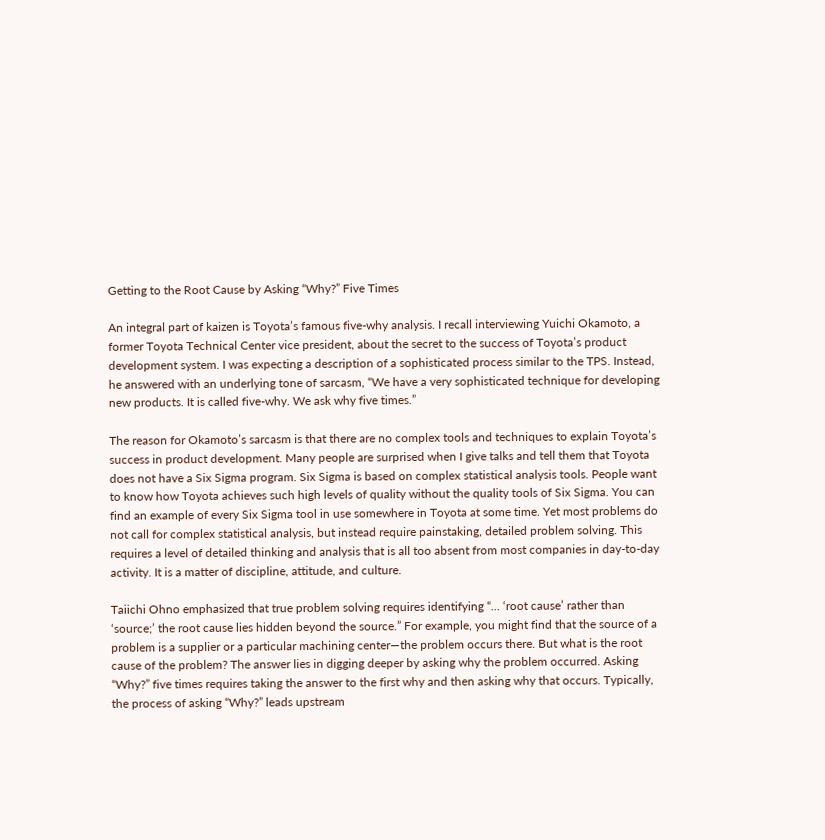Getting to the Root Cause by Asking “Why?” Five Times

An integral part of kaizen is Toyota’s famous five-why analysis. I recall interviewing Yuichi Okamoto, a former Toyota Technical Center vice president, about the secret to the success of Toyota’s product development system. I was expecting a description of a sophisticated process similar to the TPS. Instead, he answered with an underlying tone of sarcasm, “We have a very sophisticated technique for developing new products. It is called five-why. We ask why five times.”

The reason for Okamoto’s sarcasm is that there are no complex tools and techniques to explain Toyota’s success in product development. Many people are surprised when I give talks and tell them that Toyota does not have a Six Sigma program. Six Sigma is based on complex statistical analysis tools. People want to know how Toyota achieves such high levels of quality without the quality tools of Six Sigma. You can find an example of every Six Sigma tool in use somewhere in Toyota at some time. Yet most problems do not call for complex statistical analysis, but instead require painstaking, detailed problem solving. This requires a level of detailed thinking and analysis that is all too absent from most companies in day-to-day activity. It is a matter of discipline, attitude, and culture.

Taiichi Ohno emphasized that true problem solving requires identifying “… ‘root cause’ rather than ‘source;’ the root cause lies hidden beyond the source.” For example, you might find that the source of a problem is a supplier or a particular machining center—the problem occurs there. But what is the root cause of the problem? The answer lies in digging deeper by asking why the problem occurred. Asking “Why?” five times requires taking the answer to the first why and then asking why that occurs. Typically, the process of asking “Why?” leads upstream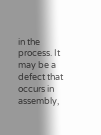in the process. It may be a defect that occurs in assembly,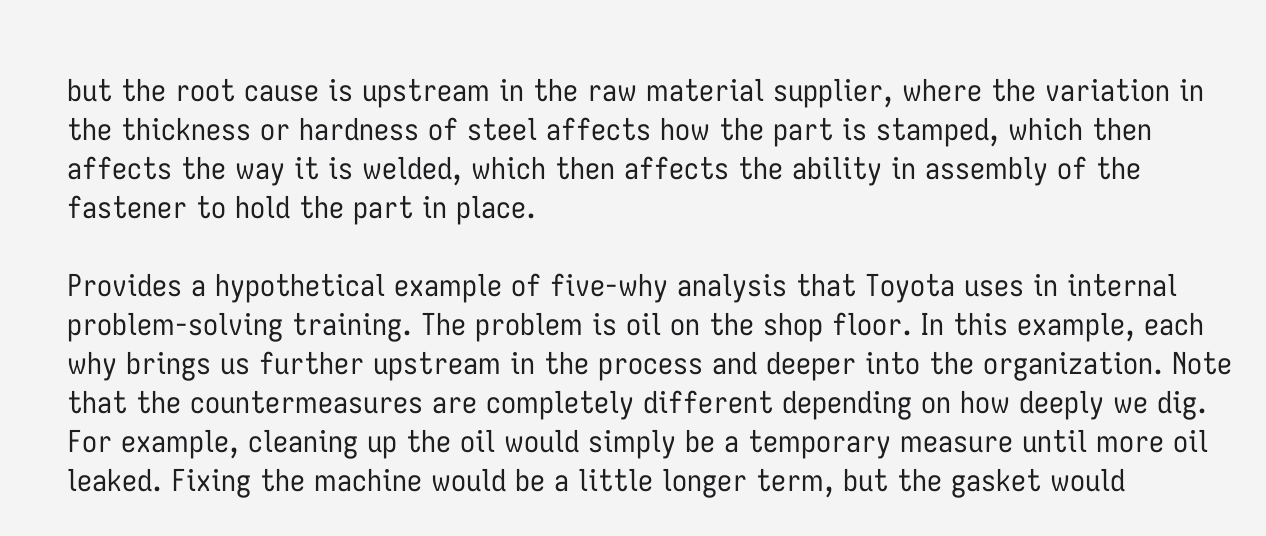but the root cause is upstream in the raw material supplier, where the variation in the thickness or hardness of steel affects how the part is stamped, which then affects the way it is welded, which then affects the ability in assembly of the fastener to hold the part in place.

Provides a hypothetical example of five-why analysis that Toyota uses in internal problem-solving training. The problem is oil on the shop floor. In this example, each why brings us further upstream in the process and deeper into the organization. Note that the countermeasures are completely different depending on how deeply we dig. For example, cleaning up the oil would simply be a temporary measure until more oil leaked. Fixing the machine would be a little longer term, but the gasket would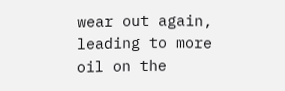wear out again, leading to more oil on the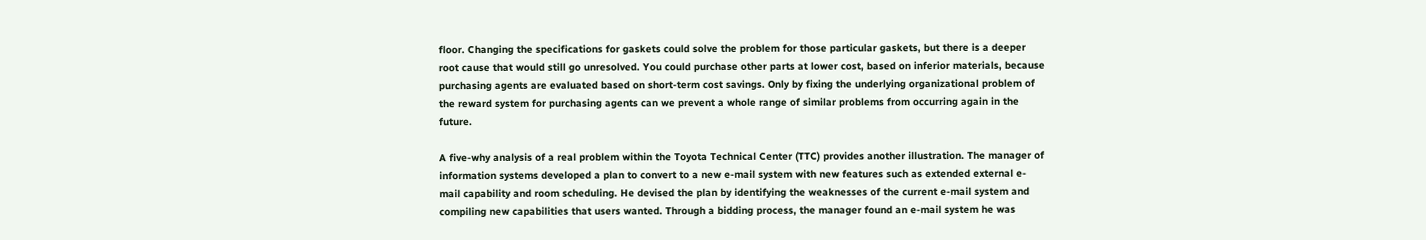floor. Changing the specifications for gaskets could solve the problem for those particular gaskets, but there is a deeper root cause that would still go unresolved. You could purchase other parts at lower cost, based on inferior materials, because purchasing agents are evaluated based on short-term cost savings. Only by fixing the underlying organizational problem of the reward system for purchasing agents can we prevent a whole range of similar problems from occurring again in the future.

A five-why analysis of a real problem within the Toyota Technical Center (TTC) provides another illustration. The manager of information systems developed a plan to convert to a new e-mail system with new features such as extended external e-mail capability and room scheduling. He devised the plan by identifying the weaknesses of the current e-mail system and compiling new capabilities that users wanted. Through a bidding process, the manager found an e-mail system he was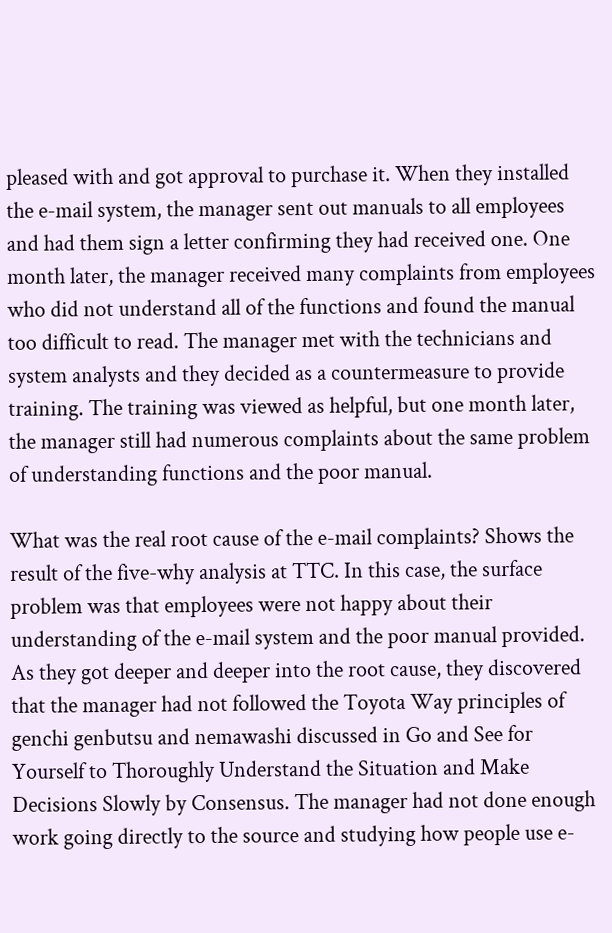pleased with and got approval to purchase it. When they installed the e-mail system, the manager sent out manuals to all employees and had them sign a letter confirming they had received one. One month later, the manager received many complaints from employees who did not understand all of the functions and found the manual too difficult to read. The manager met with the technicians and system analysts and they decided as a countermeasure to provide training. The training was viewed as helpful, but one month later, the manager still had numerous complaints about the same problem of understanding functions and the poor manual.

What was the real root cause of the e-mail complaints? Shows the result of the five-why analysis at TTC. In this case, the surface problem was that employees were not happy about their understanding of the e-mail system and the poor manual provided. As they got deeper and deeper into the root cause, they discovered that the manager had not followed the Toyota Way principles of genchi genbutsu and nemawashi discussed in Go and See for Yourself to Thoroughly Understand the Situation and Make Decisions Slowly by Consensus. The manager had not done enough work going directly to the source and studying how people use e-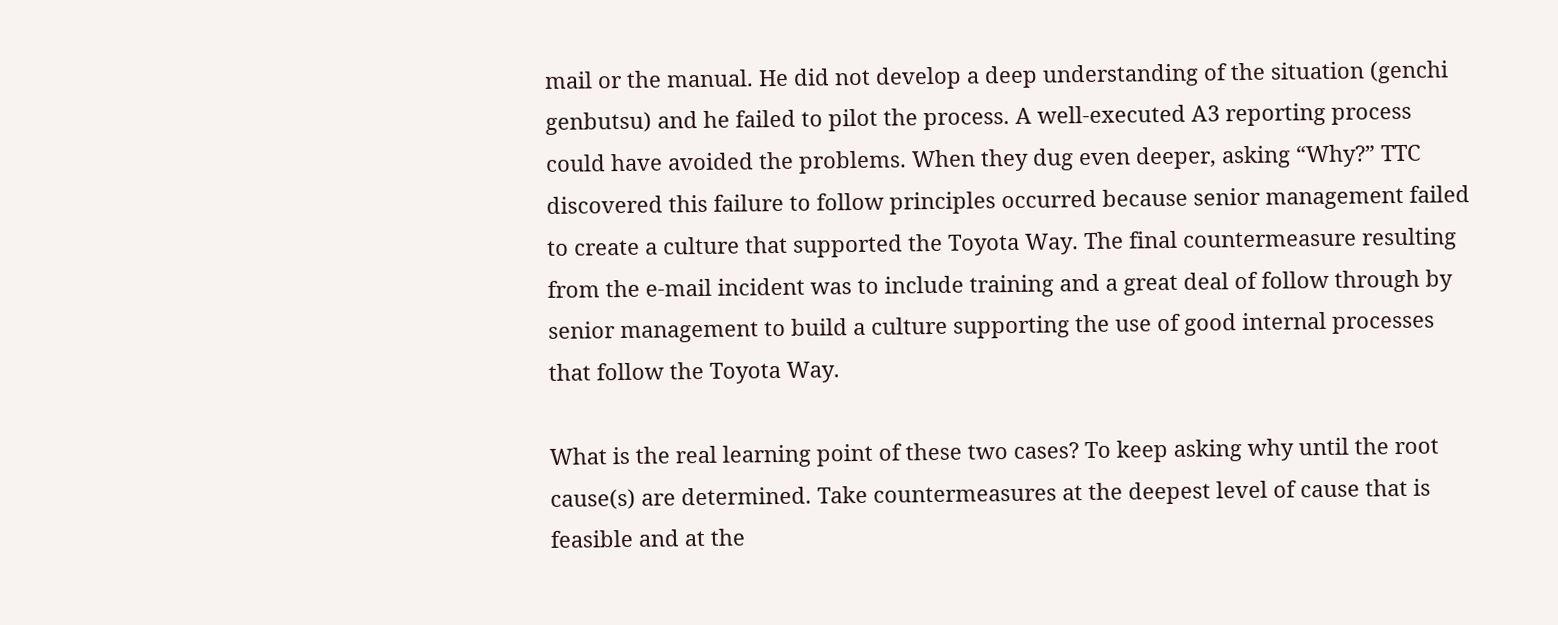mail or the manual. He did not develop a deep understanding of the situation (genchi genbutsu) and he failed to pilot the process. A well-executed A3 reporting process could have avoided the problems. When they dug even deeper, asking “Why?” TTC discovered this failure to follow principles occurred because senior management failed to create a culture that supported the Toyota Way. The final countermeasure resulting from the e-mail incident was to include training and a great deal of follow through by senior management to build a culture supporting the use of good internal processes that follow the Toyota Way.

What is the real learning point of these two cases? To keep asking why until the root cause(s) are determined. Take countermeasures at the deepest level of cause that is feasible and at the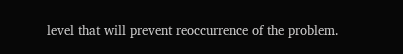level that will prevent reoccurrence of the problem.